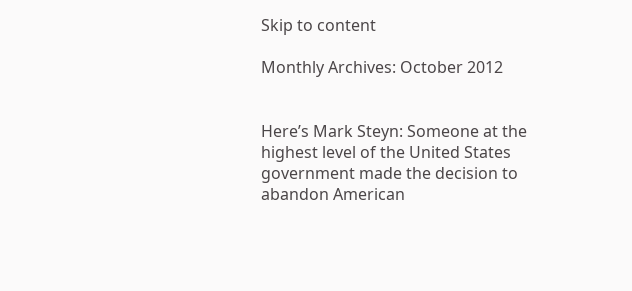Skip to content

Monthly Archives: October 2012


Here’s Mark Steyn: Someone at the highest level of the United States government made the decision to abandon American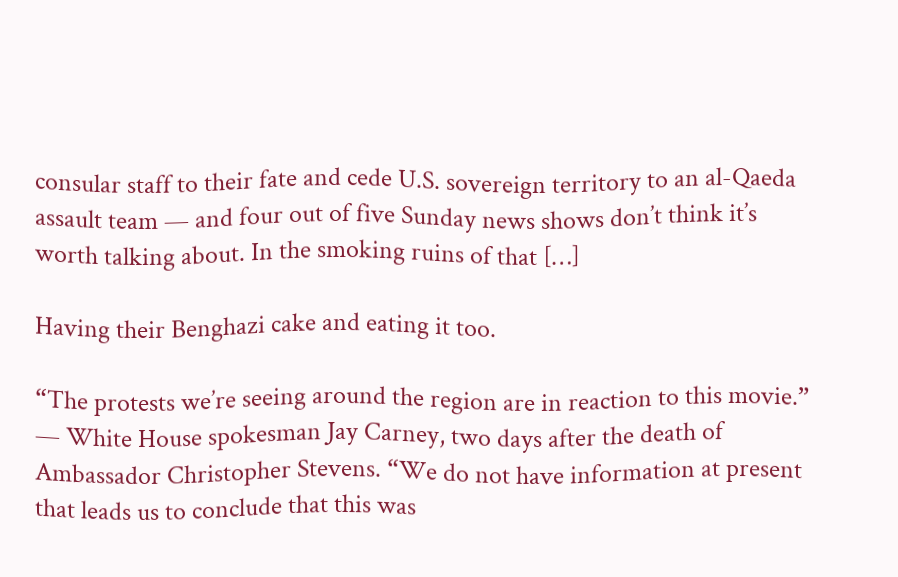consular staff to their fate and cede U.S. sovereign territory to an al-Qaeda assault team — and four out of five Sunday news shows don’t think it’s worth talking about. In the smoking ruins of that […]

Having their Benghazi cake and eating it too.

“The protests we’re seeing around the region are in reaction to this movie.” — White House spokesman Jay Carney, two days after the death of Ambassador Christopher Stevens. “We do not have information at present that leads us to conclude that this was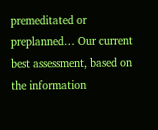premeditated or preplanned… Our current best assessment, based on the information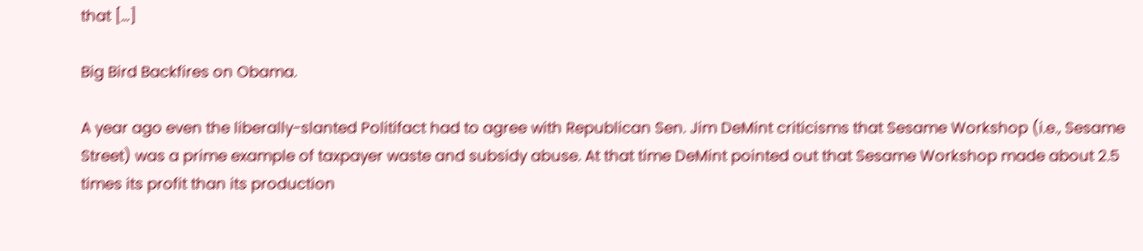that […]

Big Bird Backfires on Obama.

A year ago even the liberally-slanted Politifact had to agree with Republican Sen. Jim DeMint criticisms that Sesame Workshop (i.e., Sesame Street) was a prime example of taxpayer waste and subsidy abuse. At that time DeMint pointed out that Sesame Workshop made about 2.5 times its profit than its production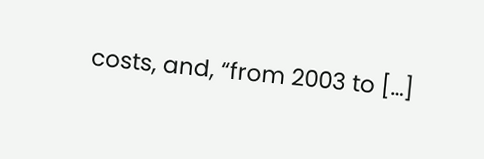costs, and, “from 2003 to […]